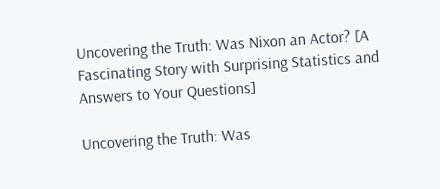Uncovering the Truth: Was Nixon an Actor? [A Fascinating Story with Surprising Statistics and Answers to Your Questions]

Uncovering the Truth: Was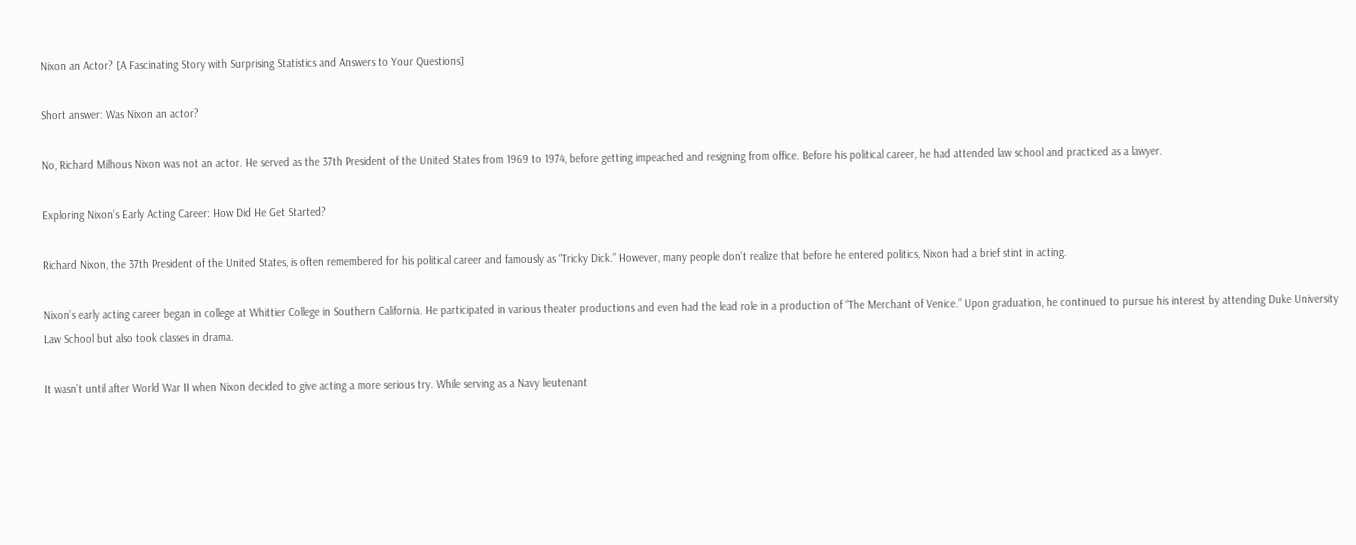Nixon an Actor? [A Fascinating Story with Surprising Statistics and Answers to Your Questions]

Short answer: Was Nixon an actor?

No, Richard Milhous Nixon was not an actor. He served as the 37th President of the United States from 1969 to 1974, before getting impeached and resigning from office. Before his political career, he had attended law school and practiced as a lawyer.

Exploring Nixon’s Early Acting Career: How Did He Get Started?

Richard Nixon, the 37th President of the United States, is often remembered for his political career and famously as “Tricky Dick.” However, many people don’t realize that before he entered politics, Nixon had a brief stint in acting.

Nixon’s early acting career began in college at Whittier College in Southern California. He participated in various theater productions and even had the lead role in a production of “The Merchant of Venice.” Upon graduation, he continued to pursue his interest by attending Duke University Law School but also took classes in drama.

It wasn’t until after World War II when Nixon decided to give acting a more serious try. While serving as a Navy lieutenant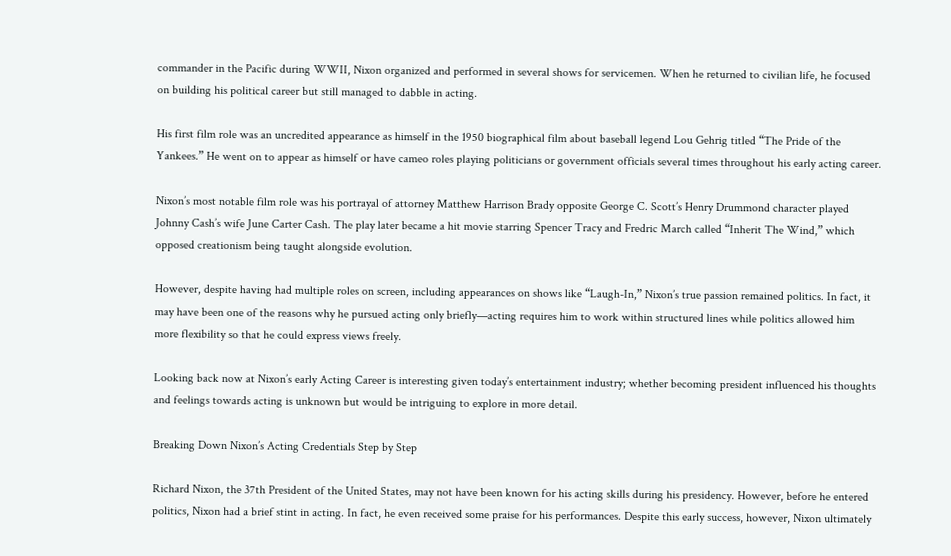commander in the Pacific during WWII, Nixon organized and performed in several shows for servicemen. When he returned to civilian life, he focused on building his political career but still managed to dabble in acting.

His first film role was an uncredited appearance as himself in the 1950 biographical film about baseball legend Lou Gehrig titled “The Pride of the Yankees.” He went on to appear as himself or have cameo roles playing politicians or government officials several times throughout his early acting career.

Nixon’s most notable film role was his portrayal of attorney Matthew Harrison Brady opposite George C. Scott’s Henry Drummond character played Johnny Cash’s wife June Carter Cash. The play later became a hit movie starring Spencer Tracy and Fredric March called “Inherit The Wind,” which opposed creationism being taught alongside evolution.

However, despite having had multiple roles on screen, including appearances on shows like “Laugh-In,” Nixon’s true passion remained politics. In fact, it may have been one of the reasons why he pursued acting only briefly—acting requires him to work within structured lines while politics allowed him more flexibility so that he could express views freely.

Looking back now at Nixon’s early Acting Career is interesting given today’s entertainment industry; whether becoming president influenced his thoughts and feelings towards acting is unknown but would be intriguing to explore in more detail.

Breaking Down Nixon’s Acting Credentials Step by Step

Richard Nixon, the 37th President of the United States, may not have been known for his acting skills during his presidency. However, before he entered politics, Nixon had a brief stint in acting. In fact, he even received some praise for his performances. Despite this early success, however, Nixon ultimately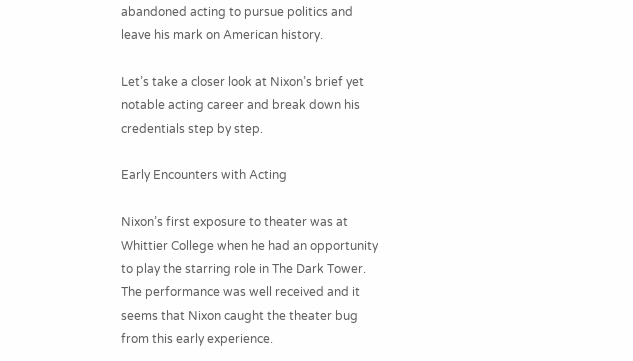abandoned acting to pursue politics and leave his mark on American history.

Let’s take a closer look at Nixon’s brief yet notable acting career and break down his credentials step by step.

Early Encounters with Acting

Nixon’s first exposure to theater was at Whittier College when he had an opportunity to play the starring role in The Dark Tower. The performance was well received and it seems that Nixon caught the theater bug from this early experience.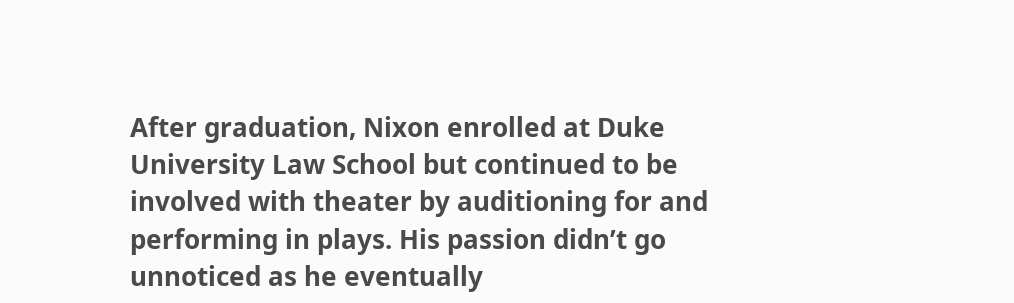After graduation, Nixon enrolled at Duke University Law School but continued to be involved with theater by auditioning for and performing in plays. His passion didn’t go unnoticed as he eventually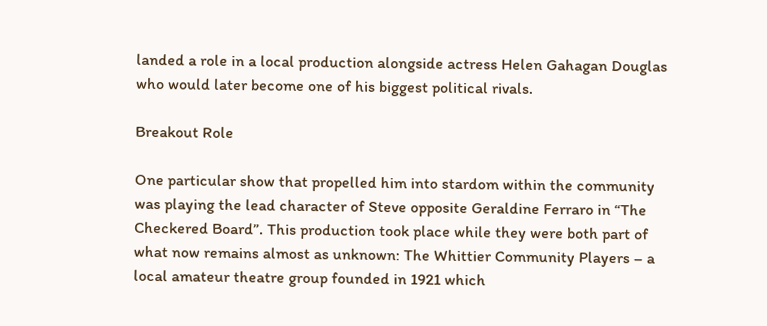landed a role in a local production alongside actress Helen Gahagan Douglas who would later become one of his biggest political rivals.

Breakout Role

One particular show that propelled him into stardom within the community was playing the lead character of Steve opposite Geraldine Ferraro in “The Checkered Board”. This production took place while they were both part of what now remains almost as unknown: The Whittier Community Players – a local amateur theatre group founded in 1921 which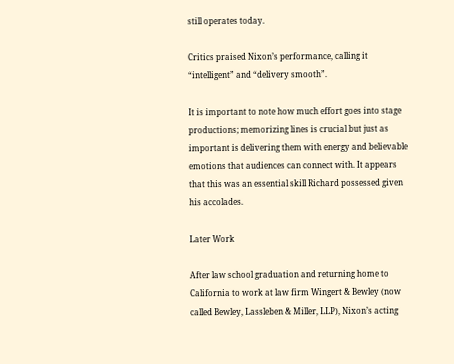still operates today.

Critics praised Nixon’s performance, calling it “intelligent” and “delivery smooth”.

It is important to note how much effort goes into stage productions; memorizing lines is crucial but just as important is delivering them with energy and believable emotions that audiences can connect with. It appears that this was an essential skill Richard possessed given his accolades.

Later Work

After law school graduation and returning home to California to work at law firm Wingert & Bewley (now called Bewley, Lassleben & Miller, LLP), Nixon’s acting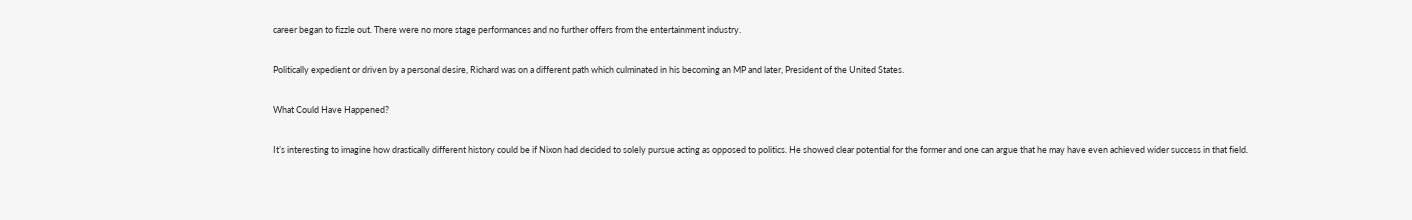career began to fizzle out. There were no more stage performances and no further offers from the entertainment industry.

Politically expedient or driven by a personal desire, Richard was on a different path which culminated in his becoming an MP and later, President of the United States.

What Could Have Happened?

It’s interesting to imagine how drastically different history could be if Nixon had decided to solely pursue acting as opposed to politics. He showed clear potential for the former and one can argue that he may have even achieved wider success in that field.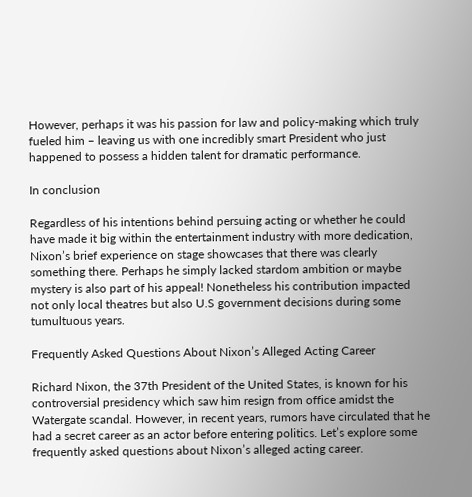However, perhaps it was his passion for law and policy-making which truly fueled him – leaving us with one incredibly smart President who just happened to possess a hidden talent for dramatic performance.

In conclusion

Regardless of his intentions behind persuing acting or whether he could have made it big within the entertainment industry with more dedication, Nixon’s brief experience on stage showcases that there was clearly something there. Perhaps he simply lacked stardom ambition or maybe mystery is also part of his appeal! Nonetheless his contribution impacted not only local theatres but also U.S government decisions during some tumultuous years.

Frequently Asked Questions About Nixon’s Alleged Acting Career

Richard Nixon, the 37th President of the United States, is known for his controversial presidency which saw him resign from office amidst the Watergate scandal. However, in recent years, rumors have circulated that he had a secret career as an actor before entering politics. Let’s explore some frequently asked questions about Nixon’s alleged acting career.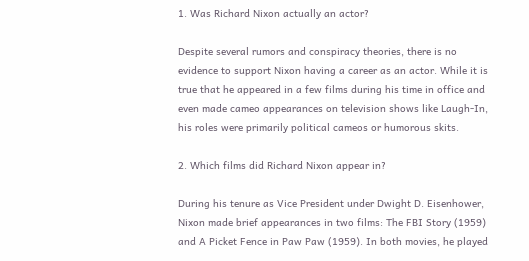1. Was Richard Nixon actually an actor?

Despite several rumors and conspiracy theories, there is no evidence to support Nixon having a career as an actor. While it is true that he appeared in a few films during his time in office and even made cameo appearances on television shows like Laugh-In, his roles were primarily political cameos or humorous skits.

2. Which films did Richard Nixon appear in?

During his tenure as Vice President under Dwight D. Eisenhower, Nixon made brief appearances in two films: The FBI Story (1959) and A Picket Fence in Paw Paw (1959). In both movies, he played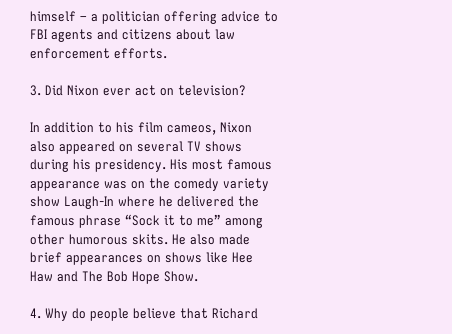himself – a politician offering advice to FBI agents and citizens about law enforcement efforts.

3. Did Nixon ever act on television?

In addition to his film cameos, Nixon also appeared on several TV shows during his presidency. His most famous appearance was on the comedy variety show Laugh-In where he delivered the famous phrase “Sock it to me” among other humorous skits. He also made brief appearances on shows like Hee Haw and The Bob Hope Show.

4. Why do people believe that Richard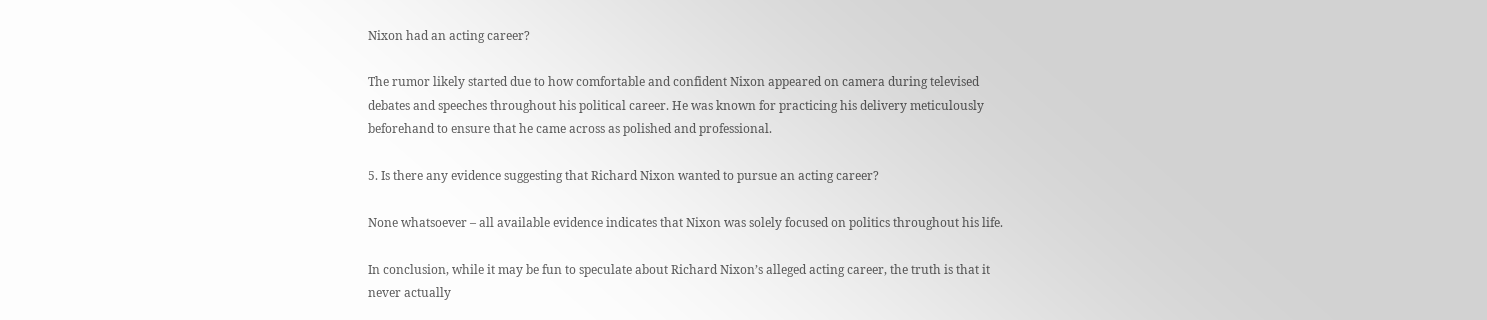Nixon had an acting career?

The rumor likely started due to how comfortable and confident Nixon appeared on camera during televised debates and speeches throughout his political career. He was known for practicing his delivery meticulously beforehand to ensure that he came across as polished and professional.

5. Is there any evidence suggesting that Richard Nixon wanted to pursue an acting career?

None whatsoever – all available evidence indicates that Nixon was solely focused on politics throughout his life.

In conclusion, while it may be fun to speculate about Richard Nixon’s alleged acting career, the truth is that it never actually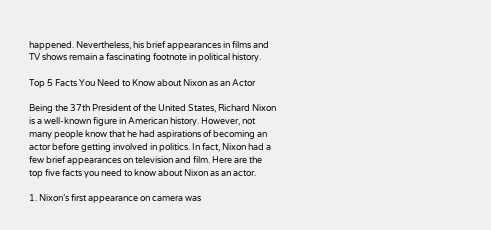happened. Nevertheless, his brief appearances in films and TV shows remain a fascinating footnote in political history.

Top 5 Facts You Need to Know about Nixon as an Actor

Being the 37th President of the United States, Richard Nixon is a well-known figure in American history. However, not many people know that he had aspirations of becoming an actor before getting involved in politics. In fact, Nixon had a few brief appearances on television and film. Here are the top five facts you need to know about Nixon as an actor.

1. Nixon’s first appearance on camera was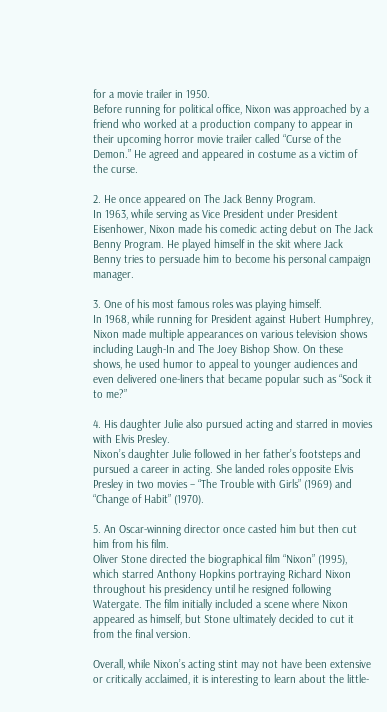for a movie trailer in 1950.
Before running for political office, Nixon was approached by a friend who worked at a production company to appear in their upcoming horror movie trailer called “Curse of the Demon.” He agreed and appeared in costume as a victim of the curse.

2. He once appeared on The Jack Benny Program.
In 1963, while serving as Vice President under President Eisenhower, Nixon made his comedic acting debut on The Jack Benny Program. He played himself in the skit where Jack Benny tries to persuade him to become his personal campaign manager.

3. One of his most famous roles was playing himself.
In 1968, while running for President against Hubert Humphrey, Nixon made multiple appearances on various television shows including Laugh-In and The Joey Bishop Show. On these shows, he used humor to appeal to younger audiences and even delivered one-liners that became popular such as “Sock it to me?”

4. His daughter Julie also pursued acting and starred in movies with Elvis Presley.
Nixon’s daughter Julie followed in her father’s footsteps and pursued a career in acting. She landed roles opposite Elvis Presley in two movies – “The Trouble with Girls” (1969) and “Change of Habit” (1970).

5. An Oscar-winning director once casted him but then cut him from his film.
Oliver Stone directed the biographical film “Nixon” (1995), which starred Anthony Hopkins portraying Richard Nixon throughout his presidency until he resigned following Watergate. The film initially included a scene where Nixon appeared as himself, but Stone ultimately decided to cut it from the final version.

Overall, while Nixon’s acting stint may not have been extensive or critically acclaimed, it is interesting to learn about the little-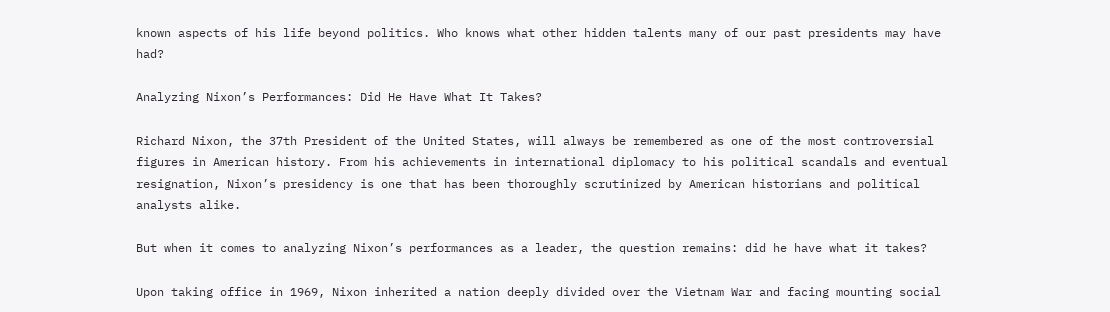known aspects of his life beyond politics. Who knows what other hidden talents many of our past presidents may have had?

Analyzing Nixon’s Performances: Did He Have What It Takes?

Richard Nixon, the 37th President of the United States, will always be remembered as one of the most controversial figures in American history. From his achievements in international diplomacy to his political scandals and eventual resignation, Nixon’s presidency is one that has been thoroughly scrutinized by American historians and political analysts alike.

But when it comes to analyzing Nixon’s performances as a leader, the question remains: did he have what it takes?

Upon taking office in 1969, Nixon inherited a nation deeply divided over the Vietnam War and facing mounting social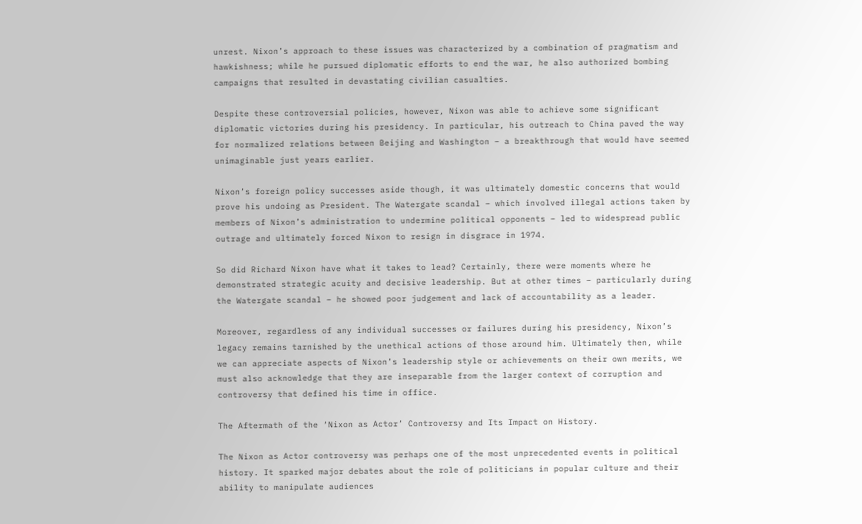unrest. Nixon’s approach to these issues was characterized by a combination of pragmatism and hawkishness; while he pursued diplomatic efforts to end the war, he also authorized bombing campaigns that resulted in devastating civilian casualties.

Despite these controversial policies, however, Nixon was able to achieve some significant diplomatic victories during his presidency. In particular, his outreach to China paved the way for normalized relations between Beijing and Washington – a breakthrough that would have seemed unimaginable just years earlier.

Nixon’s foreign policy successes aside though, it was ultimately domestic concerns that would prove his undoing as President. The Watergate scandal – which involved illegal actions taken by members of Nixon’s administration to undermine political opponents – led to widespread public outrage and ultimately forced Nixon to resign in disgrace in 1974.

So did Richard Nixon have what it takes to lead? Certainly, there were moments where he demonstrated strategic acuity and decisive leadership. But at other times – particularly during the Watergate scandal – he showed poor judgement and lack of accountability as a leader.

Moreover, regardless of any individual successes or failures during his presidency, Nixon’s legacy remains tarnished by the unethical actions of those around him. Ultimately then, while we can appreciate aspects of Nixon’s leadership style or achievements on their own merits, we must also acknowledge that they are inseparable from the larger context of corruption and controversy that defined his time in office.

The Aftermath of the ‘Nixon as Actor’ Controversy and Its Impact on History.

The Nixon as Actor controversy was perhaps one of the most unprecedented events in political history. It sparked major debates about the role of politicians in popular culture and their ability to manipulate audiences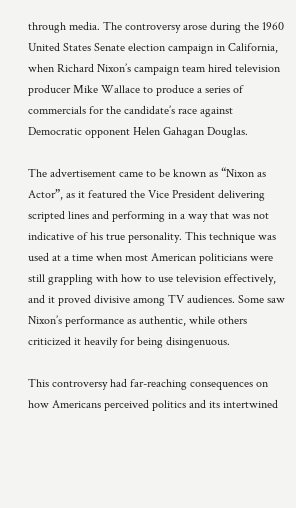through media. The controversy arose during the 1960 United States Senate election campaign in California, when Richard Nixon’s campaign team hired television producer Mike Wallace to produce a series of commercials for the candidate’s race against Democratic opponent Helen Gahagan Douglas.

The advertisement came to be known as “Nixon as Actor”, as it featured the Vice President delivering scripted lines and performing in a way that was not indicative of his true personality. This technique was used at a time when most American politicians were still grappling with how to use television effectively, and it proved divisive among TV audiences. Some saw Nixon’s performance as authentic, while others criticized it heavily for being disingenuous.

This controversy had far-reaching consequences on how Americans perceived politics and its intertwined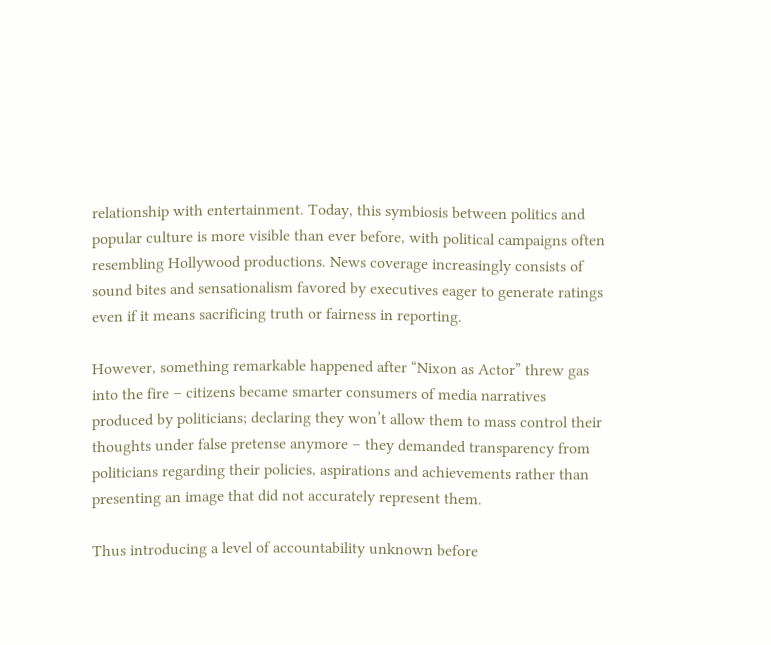relationship with entertainment. Today, this symbiosis between politics and popular culture is more visible than ever before, with political campaigns often resembling Hollywood productions. News coverage increasingly consists of sound bites and sensationalism favored by executives eager to generate ratings even if it means sacrificing truth or fairness in reporting.

However, something remarkable happened after “Nixon as Actor” threw gas into the fire – citizens became smarter consumers of media narratives produced by politicians; declaring they won’t allow them to mass control their thoughts under false pretense anymore – they demanded transparency from politicians regarding their policies, aspirations and achievements rather than presenting an image that did not accurately represent them.

Thus introducing a level of accountability unknown before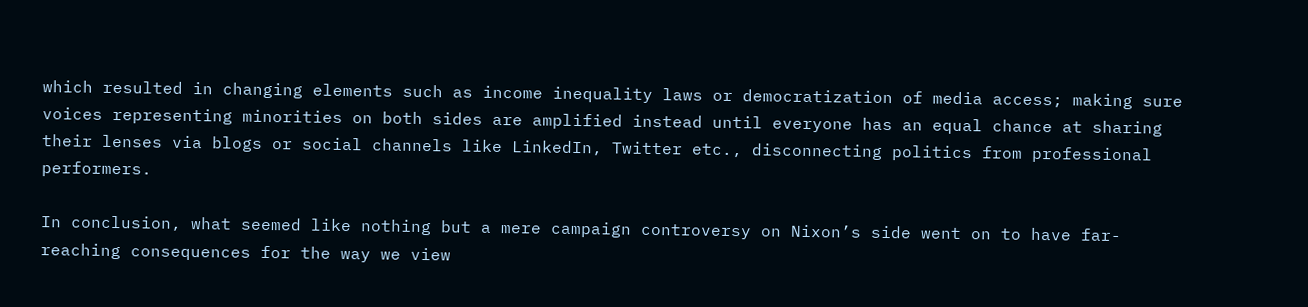which resulted in changing elements such as income inequality laws or democratization of media access; making sure voices representing minorities on both sides are amplified instead until everyone has an equal chance at sharing their lenses via blogs or social channels like LinkedIn, Twitter etc., disconnecting politics from professional performers.

In conclusion, what seemed like nothing but a mere campaign controversy on Nixon’s side went on to have far-reaching consequences for the way we view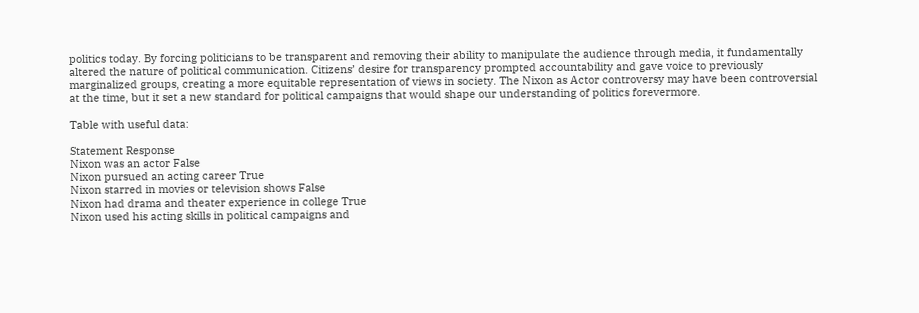politics today. By forcing politicians to be transparent and removing their ability to manipulate the audience through media, it fundamentally altered the nature of political communication. Citizens’ desire for transparency prompted accountability and gave voice to previously marginalized groups, creating a more equitable representation of views in society. The Nixon as Actor controversy may have been controversial at the time, but it set a new standard for political campaigns that would shape our understanding of politics forevermore.

Table with useful data:

Statement Response
Nixon was an actor False
Nixon pursued an acting career True
Nixon starred in movies or television shows False
Nixon had drama and theater experience in college True
Nixon used his acting skills in political campaigns and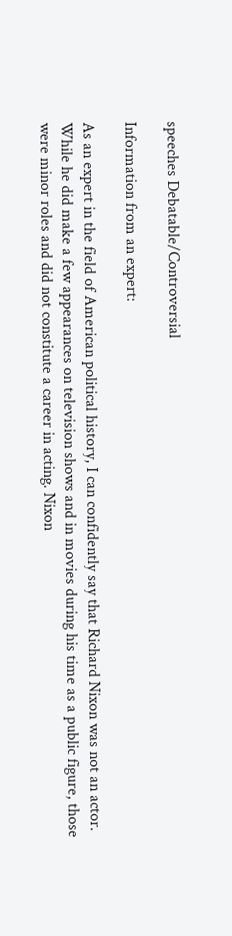speeches Debatable/Controversial

Information from an expert:

As an expert in the field of American political history, I can confidently say that Richard Nixon was not an actor. While he did make a few appearances on television shows and in movies during his time as a public figure, those were minor roles and did not constitute a career in acting. Nixon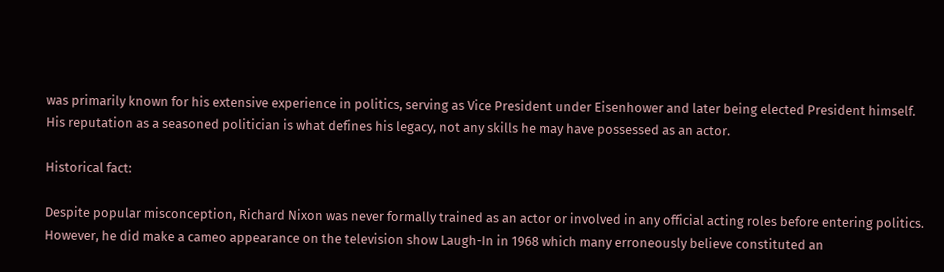was primarily known for his extensive experience in politics, serving as Vice President under Eisenhower and later being elected President himself. His reputation as a seasoned politician is what defines his legacy, not any skills he may have possessed as an actor.

Historical fact:

Despite popular misconception, Richard Nixon was never formally trained as an actor or involved in any official acting roles before entering politics. However, he did make a cameo appearance on the television show Laugh-In in 1968 which many erroneously believe constituted an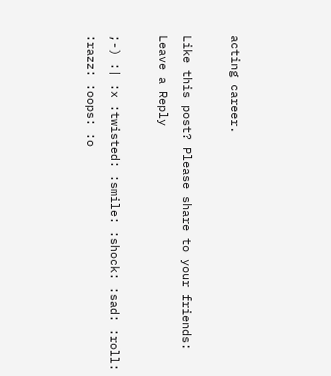acting career.

Like this post? Please share to your friends:
Leave a Reply

;-) :| :x :twisted: :smile: :shock: :sad: :roll: :razz: :oops: :o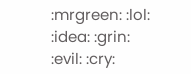:mrgreen: :lol: :idea: :grin: :evil: :cry: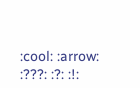:cool: :arrow: :???: :?: :!: